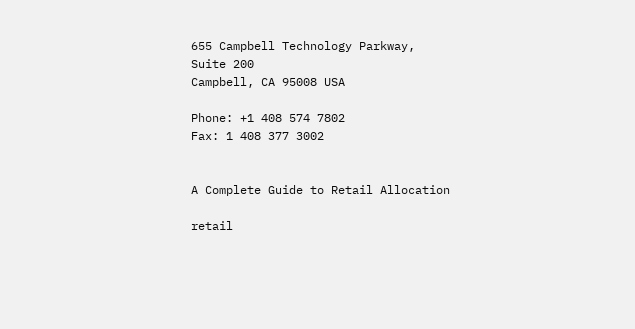655 Campbell Technology Parkway,
Suite 200
Campbell, CA 95008 USA

Phone: +1 408 574 7802
Fax: 1 408 377 3002


A Complete Guide to Retail Allocation

retail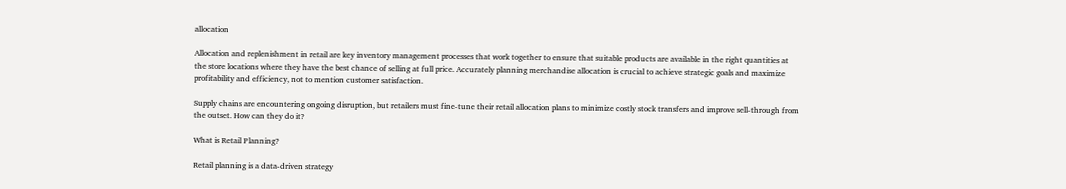allocation

Allocation and replenishment in retail are key inventory management processes that work together to ensure that suitable products are available in the right quantities at the store locations where they have the best chance of selling at full price. Accurately planning merchandise allocation is crucial to achieve strategic goals and maximize profitability and efficiency, not to mention customer satisfaction.

Supply chains are encountering ongoing disruption, but retailers must fine-tune their retail allocation plans to minimize costly stock transfers and improve sell-through from the outset. How can they do it?

What is Retail Planning?

Retail planning is a data-driven strategy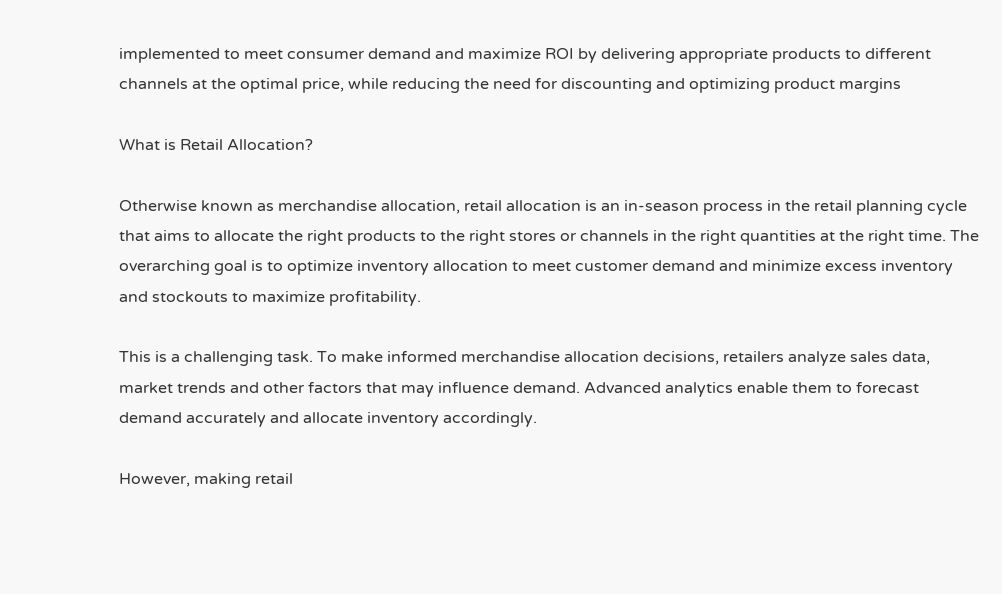implemented to meet consumer demand and maximize ROI by delivering appropriate products to different channels at the optimal price, while reducing the need for discounting and optimizing product margins

What is Retail Allocation?

Otherwise known as merchandise allocation, retail allocation is an in-season process in the retail planning cycle that aims to allocate the right products to the right stores or channels in the right quantities at the right time. The overarching goal is to optimize inventory allocation to meet customer demand and minimize excess inventory and stockouts to maximize profitability.

This is a challenging task. To make informed merchandise allocation decisions, retailers analyze sales data, market trends and other factors that may influence demand. Advanced analytics enable them to forecast demand accurately and allocate inventory accordingly.

However, making retail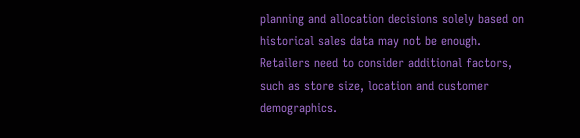planning and allocation decisions solely based on historical sales data may not be enough. Retailers need to consider additional factors, such as store size, location and customer demographics.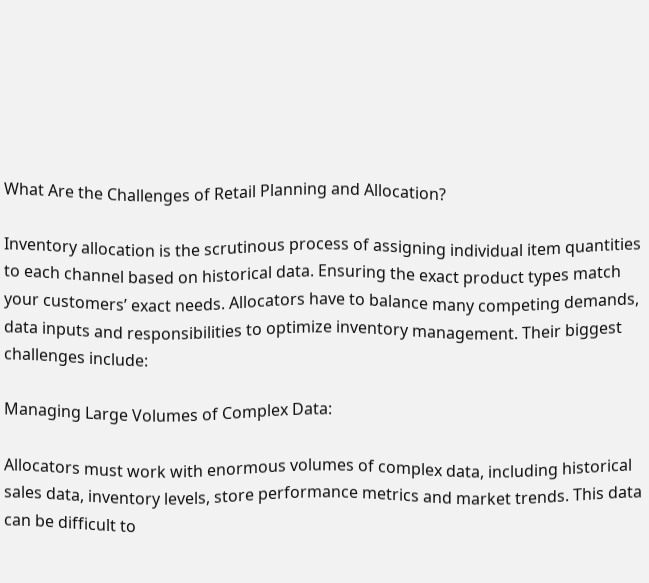What Are the Challenges of Retail Planning and Allocation?

Inventory allocation is the scrutinous process of assigning individual item quantities to each channel based on historical data. Ensuring the exact product types match your customers’ exact needs. Allocators have to balance many competing demands, data inputs and responsibilities to optimize inventory management. Their biggest challenges include:

Managing Large Volumes of Complex Data:

Allocators must work with enormous volumes of complex data, including historical sales data, inventory levels, store performance metrics and market trends. This data can be difficult to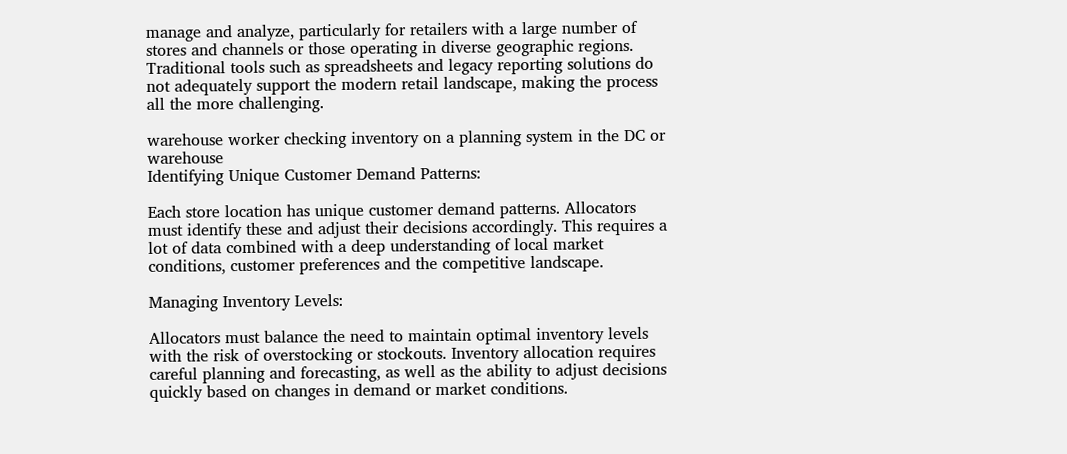manage and analyze, particularly for retailers with a large number of stores and channels or those operating in diverse geographic regions. Traditional tools such as spreadsheets and legacy reporting solutions do not adequately support the modern retail landscape, making the process all the more challenging.

warehouse worker checking inventory on a planning system in the DC or warehouse
Identifying Unique Customer Demand Patterns:

Each store location has unique customer demand patterns. Allocators must identify these and adjust their decisions accordingly. This requires a lot of data combined with a deep understanding of local market conditions, customer preferences and the competitive landscape.

Managing Inventory Levels:

Allocators must balance the need to maintain optimal inventory levels with the risk of overstocking or stockouts. Inventory allocation requires careful planning and forecasting, as well as the ability to adjust decisions quickly based on changes in demand or market conditions.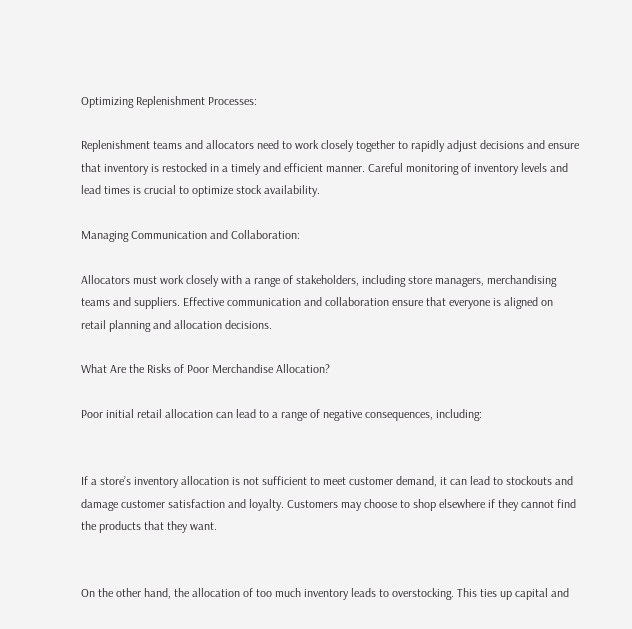Optimizing Replenishment Processes:

Replenishment teams and allocators need to work closely together to rapidly adjust decisions and ensure that inventory is restocked in a timely and efficient manner. Careful monitoring of inventory levels and lead times is crucial to optimize stock availability.

Managing Communication and Collaboration:

Allocators must work closely with a range of stakeholders, including store managers, merchandising teams and suppliers. Effective communication and collaboration ensure that everyone is aligned on retail planning and allocation decisions.

What Are the Risks of Poor Merchandise Allocation?

Poor initial retail allocation can lead to a range of negative consequences, including:


If a store’s inventory allocation is not sufficient to meet customer demand, it can lead to stockouts and damage customer satisfaction and loyalty. Customers may choose to shop elsewhere if they cannot find the products that they want.


On the other hand, the allocation of too much inventory leads to overstocking. This ties up capital and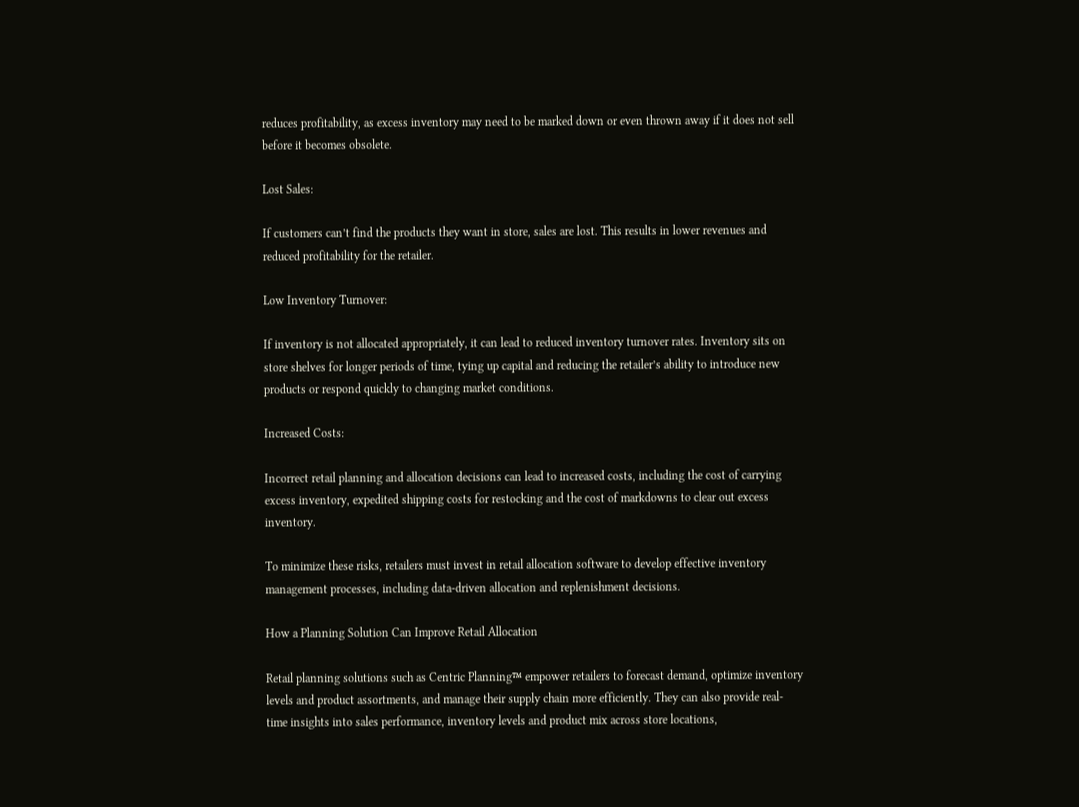reduces profitability, as excess inventory may need to be marked down or even thrown away if it does not sell before it becomes obsolete.

Lost Sales:

If customers can’t find the products they want in store, sales are lost. This results in lower revenues and reduced profitability for the retailer.

Low Inventory Turnover:

If inventory is not allocated appropriately, it can lead to reduced inventory turnover rates. Inventory sits on store shelves for longer periods of time, tying up capital and reducing the retailer’s ability to introduce new products or respond quickly to changing market conditions.

Increased Costs:

Incorrect retail planning and allocation decisions can lead to increased costs, including the cost of carrying excess inventory, expedited shipping costs for restocking and the cost of markdowns to clear out excess inventory.

To minimize these risks, retailers must invest in retail allocation software to develop effective inventory management processes, including data-driven allocation and replenishment decisions.

How a Planning Solution Can Improve Retail Allocation

Retail planning solutions such as Centric Planning™ empower retailers to forecast demand, optimize inventory levels and product assortments, and manage their supply chain more efficiently. They can also provide real-time insights into sales performance, inventory levels and product mix across store locations,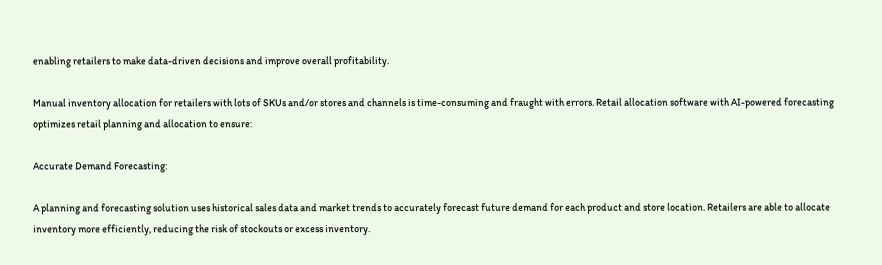enabling retailers to make data-driven decisions and improve overall profitability.

Manual inventory allocation for retailers with lots of SKUs and/or stores and channels is time-consuming and fraught with errors. Retail allocation software with AI-powered forecasting optimizes retail planning and allocation to ensure:

Accurate Demand Forecasting:

A planning and forecasting solution uses historical sales data and market trends to accurately forecast future demand for each product and store location. Retailers are able to allocate inventory more efficiently, reducing the risk of stockouts or excess inventory.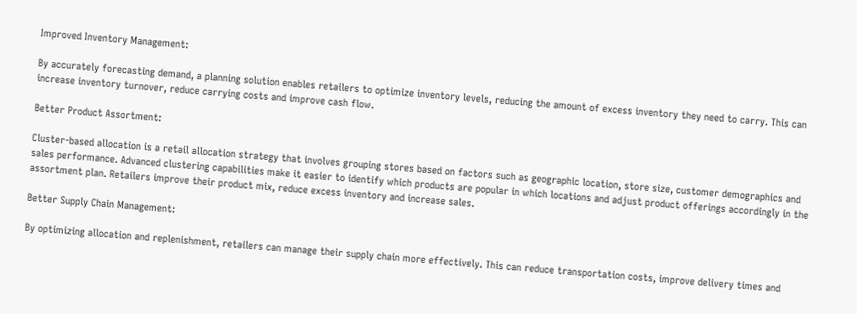Improved Inventory Management:

By accurately forecasting demand, a planning solution enables retailers to optimize inventory levels, reducing the amount of excess inventory they need to carry. This can increase inventory turnover, reduce carrying costs and improve cash flow.

Better Product Assortment:

Cluster-based allocation is a retail allocation strategy that involves grouping stores based on factors such as geographic location, store size, customer demographics and sales performance. Advanced clustering capabilities make it easier to identify which products are popular in which locations and adjust product offerings accordingly in the assortment plan. Retailers improve their product mix, reduce excess inventory and increase sales.

Better Supply Chain Management:

By optimizing allocation and replenishment, retailers can manage their supply chain more effectively. This can reduce transportation costs, improve delivery times and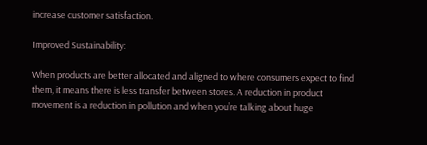increase customer satisfaction.

Improved Sustainability:

When products are better allocated and aligned to where consumers expect to find them, it means there is less transfer between stores. A reduction in product movement is a reduction in pollution and when you’re talking about huge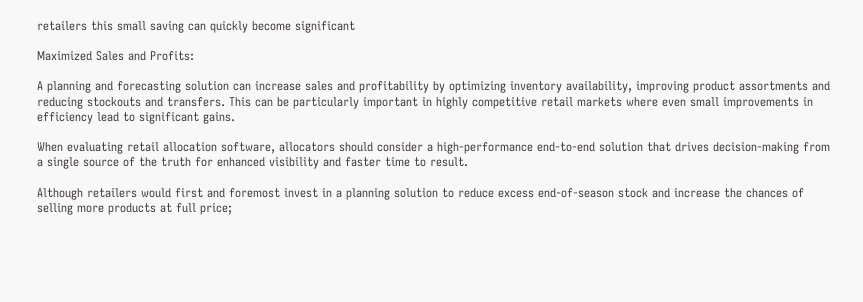retailers this small saving can quickly become significant

Maximized Sales and Profits:

A planning and forecasting solution can increase sales and profitability by optimizing inventory availability, improving product assortments and reducing stockouts and transfers. This can be particularly important in highly competitive retail markets where even small improvements in efficiency lead to significant gains.

When evaluating retail allocation software, allocators should consider a high-performance end-to-end solution that drives decision-making from a single source of the truth for enhanced visibility and faster time to result.

Although retailers would first and foremost invest in a planning solution to reduce excess end-of-season stock and increase the chances of selling more products at full price;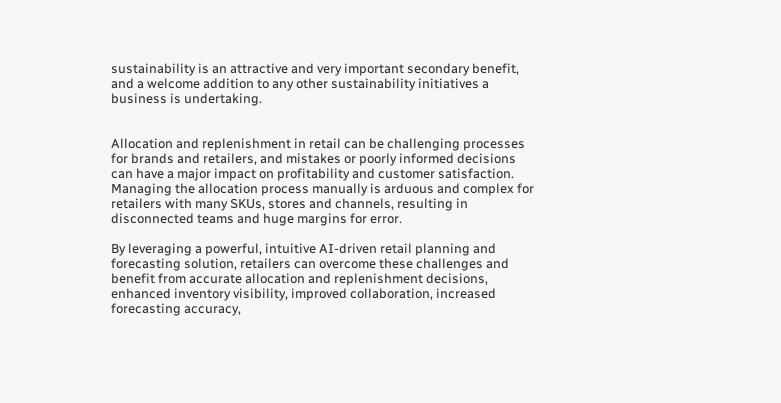sustainability is an attractive and very important secondary benefit, and a welcome addition to any other sustainability initiatives a business is undertaking.


Allocation and replenishment in retail can be challenging processes for brands and retailers, and mistakes or poorly informed decisions can have a major impact on profitability and customer satisfaction. Managing the allocation process manually is arduous and complex for retailers with many SKUs, stores and channels, resulting in disconnected teams and huge margins for error.

By leveraging a powerful, intuitive AI-driven retail planning and forecasting solution, retailers can overcome these challenges and benefit from accurate allocation and replenishment decisions, enhanced inventory visibility, improved collaboration, increased forecasting accuracy,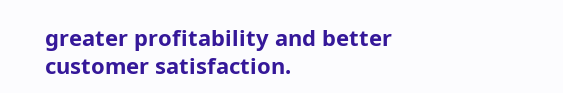greater profitability and better customer satisfaction.